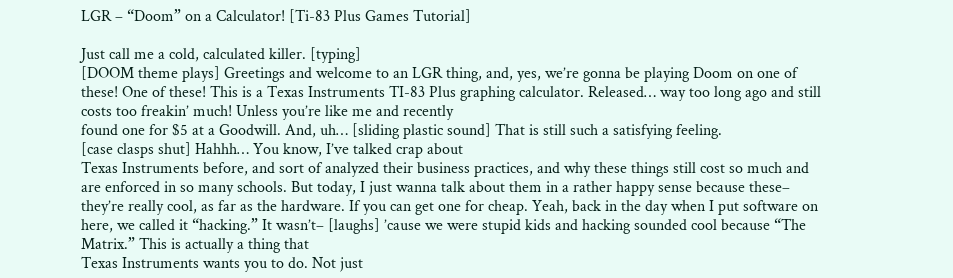LGR – “Doom” on a Calculator! [Ti-83 Plus Games Tutorial]

Just call me a cold, calculated killer. [typing]
[DOOM theme plays] Greetings and welcome to an LGR thing, and, yes, we’re gonna be playing Doom on one of these! One of these! This is a Texas Instruments TI-83 Plus graphing calculator. Released… way too long ago and still costs too freakin’ much! Unless you’re like me and recently
found one for $5 at a Goodwill. And, uh… [sliding plastic sound] That is still such a satisfying feeling.
[case clasps shut] Hahhh… You know, I’ve talked crap about
Texas Instruments before, and sort of analyzed their business practices, and why these things still cost so much and are enforced in so many schools. But today, I just wanna talk about them in a rather happy sense because these– they’re really cool, as far as the hardware. If you can get one for cheap. Yeah, back in the day when I put software on here, we called it “hacking.” It wasn’t– [laughs] ’cause we were stupid kids and hacking sounded cool because “The Matrix.” This is actually a thing that
Texas Instruments wants you to do. Not just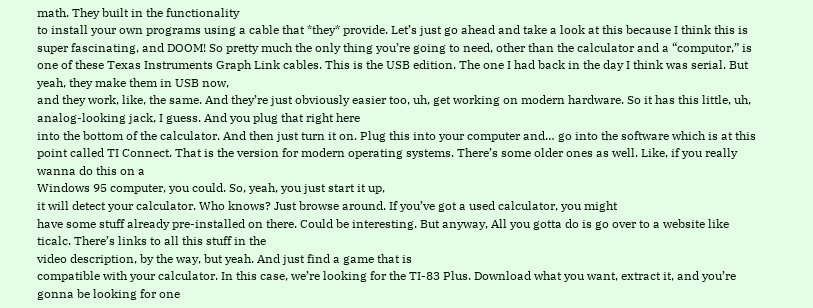math. They built in the functionality
to install your own programs using a cable that *they* provide. Let’s just go ahead and take a look at this because I think this is super fascinating, and DOOM! So pretty much the only thing you’re going to need, other than the calculator and a “computor,” is one of these Texas Instruments Graph Link cables. This is the USB edition. The one I had back in the day I think was serial. But yeah, they make them in USB now,
and they work, like, the same. And they’re just obviously easier too, uh, get working on modern hardware. So it has this little, uh, analog-looking jack, I guess. And you plug that right here
into the bottom of the calculator. And then just turn it on. Plug this into your computer and… go into the software which is at this point called TI Connect. That is the version for modern operating systems. There’s some older ones as well. Like, if you really wanna do this on a
Windows 95 computer, you could. So, yeah, you just start it up,
it will detect your calculator. Who knows? Just browse around. If you’ve got a used calculator, you might
have some stuff already pre-installed on there. Could be interesting. But anyway, All you gotta do is go over to a website like ticalc. There’s links to all this stuff in the
video description, by the way, but yeah. And just find a game that is
compatible with your calculator. In this case, we’re looking for the TI-83 Plus. Download what you want, extract it, and you’re gonna be looking for one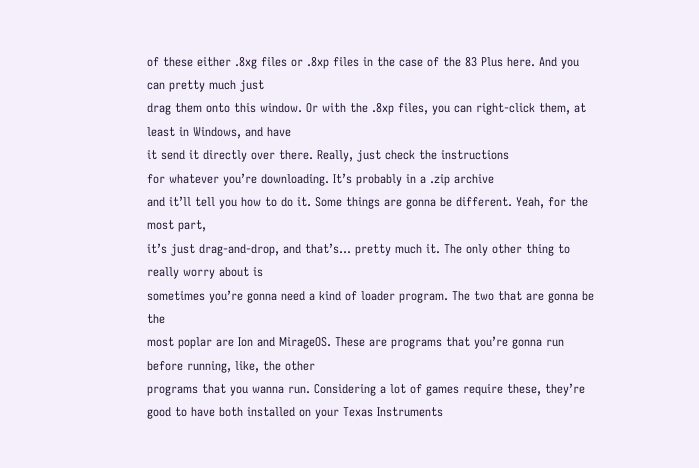of these either .8xg files or .8xp files in the case of the 83 Plus here. And you can pretty much just
drag them onto this window. Or with the .8xp files, you can right-click them, at least in Windows, and have
it send it directly over there. Really, just check the instructions
for whatever you’re downloading. It’s probably in a .zip archive
and it’ll tell you how to do it. Some things are gonna be different. Yeah, for the most part,
it’s just drag-and-drop, and that’s… pretty much it. The only other thing to really worry about is
sometimes you’re gonna need a kind of loader program. The two that are gonna be the
most poplar are Ion and MirageOS. These are programs that you’re gonna run before running, like, the other
programs that you wanna run. Considering a lot of games require these, they’re good to have both installed on your Texas Instruments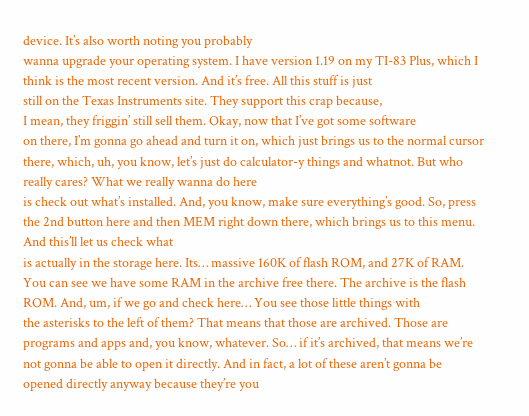device. It’s also worth noting you probably
wanna upgrade your operating system. I have version 1.19 on my TI-83 Plus, which I think is the most recent version. And it’s free. All this stuff is just
still on the Texas Instruments site. They support this crap because,
I mean, they friggin’ still sell them. Okay, now that I’ve got some software
on there, I’m gonna go ahead and turn it on, which just brings us to the normal cursor
there, which, uh, you know, let’s just do calculator-y things and whatnot. But who really cares? What we really wanna do here
is check out what’s installed. And, you know, make sure everything’s good. So, press the 2nd button here and then MEM right down there, which brings us to this menu. And this’ll let us check what
is actually in the storage here. Its… massive 160K of flash ROM, and 27K of RAM. You can see we have some RAM in the archive free there. The archive is the flash ROM. And, um, if we go and check here… You see those little things with
the asterisks to the left of them? That means that those are archived. Those are programs and apps and, you know, whatever. So… if it’s archived, that means we’re
not gonna be able to open it directly. And in fact, a lot of these aren’t gonna be
opened directly anyway because they’re you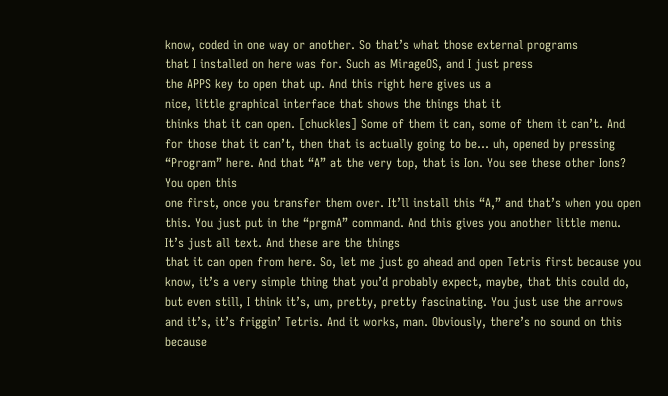know, coded in one way or another. So that’s what those external programs
that I installed on here was for. Such as MirageOS, and I just press
the APPS key to open that up. And this right here gives us a
nice, little graphical interface that shows the things that it
thinks that it can open. [chuckles] Some of them it can, some of them it can’t. And for those that it can’t, then that is actually going to be… uh, opened by pressing “Program” here. And that “A” at the very top, that is Ion. You see these other Ions? You open this
one first, once you transfer them over. It’ll install this “A,” and that’s when you open this. You just put in the “prgmA” command. And this gives you another little menu. It’s just all text. And these are the things
that it can open from here. So, let me just go ahead and open Tetris first because you know, it’s a very simple thing that you’d probably expect, maybe, that this could do, but even still, I think it’s, um, pretty, pretty fascinating. You just use the arrows and it’s, it’s friggin’ Tetris. And it works, man. Obviously, there’s no sound on this because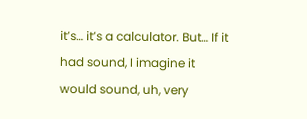it’s… it’s a calculator. But… If it had sound, I imagine it would sound, uh, very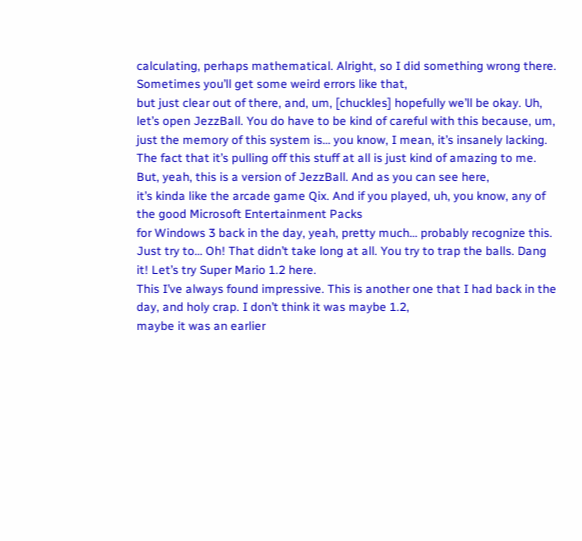calculating, perhaps mathematical. Alright, so I did something wrong there. Sometimes you’ll get some weird errors like that,
but just clear out of there, and, um, [chuckles] hopefully we’ll be okay. Uh, let’s open JezzBall. You do have to be kind of careful with this because, um, just the memory of this system is… you know, I mean, it’s insanely lacking. The fact that it’s pulling off this stuff at all is just kind of amazing to me. But, yeah, this is a version of JezzBall. And as you can see here,
it’s kinda like the arcade game Qix. And if you played, uh, you know, any of the good Microsoft Entertainment Packs
for Windows 3 back in the day, yeah, pretty much… probably recognize this. Just try to… Oh! That didn’t take long at all. You try to trap the balls. Dang it! Let’s try Super Mario 1.2 here.
This I’ve always found impressive. This is another one that I had back in the day, and holy crap. I don’t think it was maybe 1.2,
maybe it was an earlier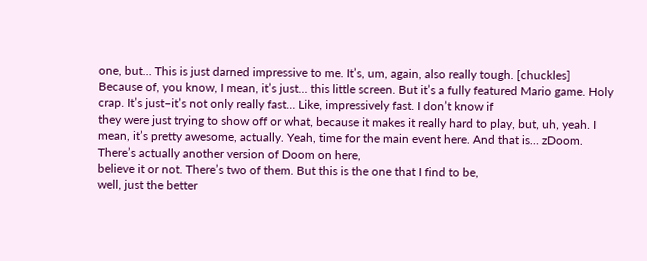one, but… This is just darned impressive to me. It’s, um, again, also really tough. [chuckles] Because of, you know, I mean, it’s just… this little screen. But it’s a fully featured Mario game. Holy crap. It’s just–it’s not only really fast… Like, impressively fast. I don’t know if
they were just trying to show off or what, because it makes it really hard to play, but, uh, yeah. I mean, it’s pretty awesome, actually. Yeah, time for the main event here. And that is… zDoom. There’s actually another version of Doom on here,
believe it or not. There’s two of them. But this is the one that I find to be,
well, just the better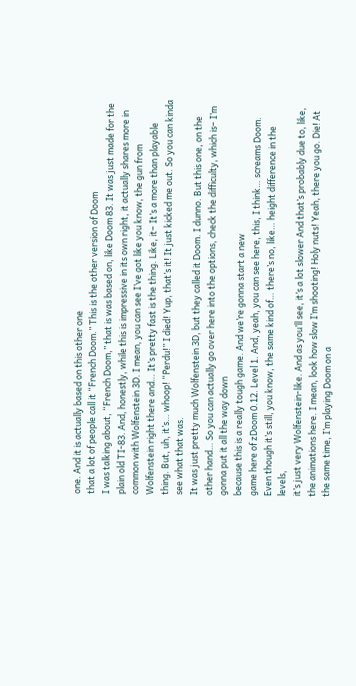one. And it is actually based on this other one
that a lot of people call it “French Doom.” This is the other version of Doom
I was talking about, “French Doom,” that is was based on, like Doom 83. It was just made for the plain old TI-83. And, honestly, while this is impressive in its own right, it actually shares more in common with Wolfenstein 3D. I mean, you can see I’ve got like you know, the gun from
Wolfenstein right there and… It’s pretty fast is the thing. Like, it– It’s a more than playable thing. But, uh, it’s… whoop! “Perdu!” I died! Yup, that’s it! It just kicked me out. So you can kinda see what that was.
It was just pretty much Wolfenstein 3D, but they called it Doom. I dunno. But this one, on the other hand… So you can actually go over here into the options, check the difficulty, which is– I’m gonna put it all the way down
because this is a really tough game. And we’re gonna start a new
game here of zDoom 0.12. Level 1. And, yeah, you can see here, this, I think… screams Doom. Even though it’s still, you know, the same kind of… there’s no, like… height difference in the levels,
it’s just very Wolfenstein-like. And as you’ll see, it’s a lot slower And that’s probably due to, like, the animations here. I mean, look how slow I’m shooting! Holy nuts! Yeah, there you go. Die! At the same time, I’m playing Doom on a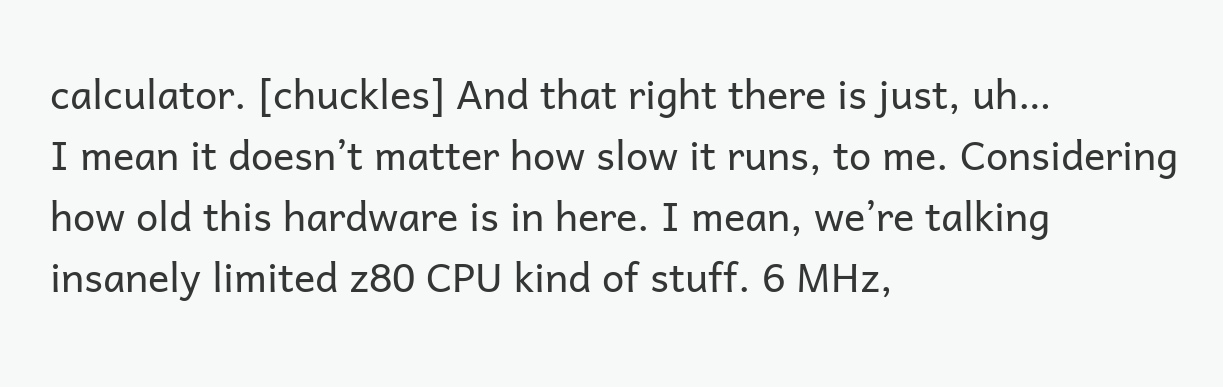calculator. [chuckles] And that right there is just, uh…
I mean it doesn’t matter how slow it runs, to me. Considering how old this hardware is in here. I mean, we’re talking insanely limited z80 CPU kind of stuff. 6 MHz,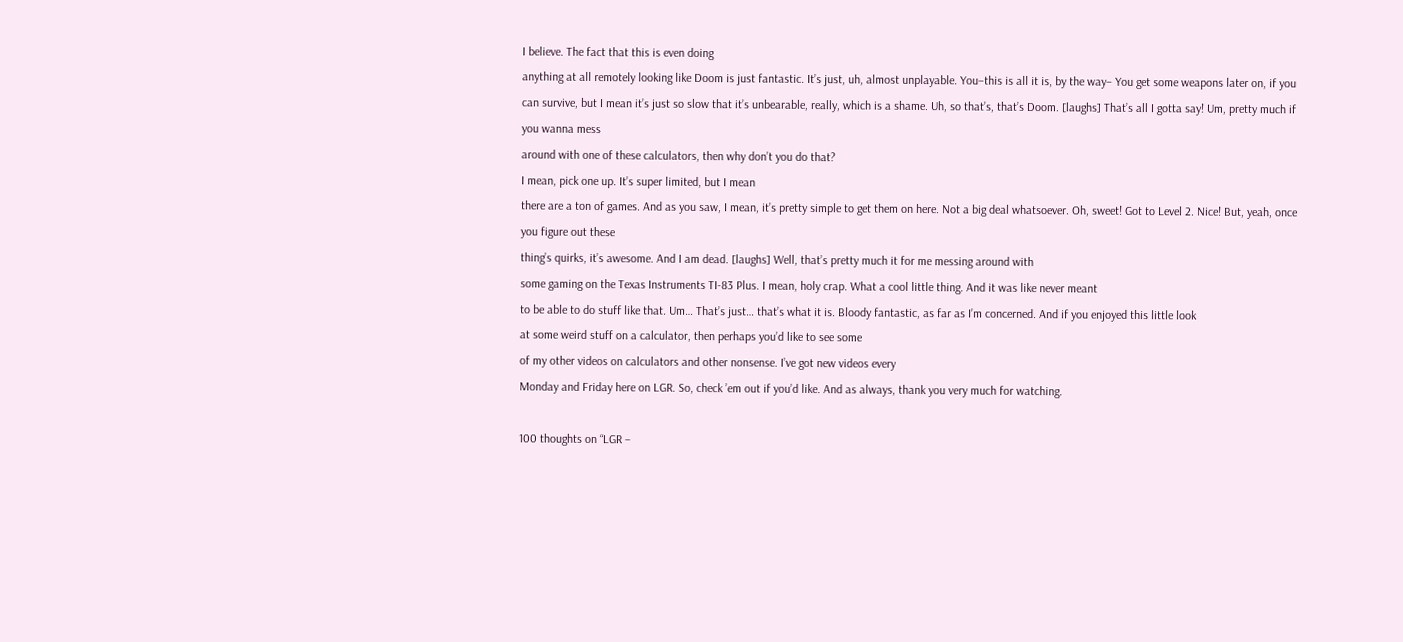I believe. The fact that this is even doing
anything at all remotely looking like Doom is just fantastic. It’s just, uh, almost unplayable. You–this is all it is, by the way– You get some weapons later on, if you can survive, but I mean it’s just so slow that it’s unbearable, really, which is a shame. Uh, so that’s, that’s Doom. [laughs] That’s all I gotta say! Um, pretty much if you wanna mess
around with one of these calculators, then why don’t you do that?
I mean, pick one up. It’s super limited, but I mean
there are a ton of games. And as you saw, I mean, it’s pretty simple to get them on here. Not a big deal whatsoever. Oh, sweet! Got to Level 2. Nice! But, yeah, once you figure out these
thing’s quirks, it’s awesome. And I am dead. [laughs] Well, that’s pretty much it for me messing around with
some gaming on the Texas Instruments TI-83 Plus. I mean, holy crap. What a cool little thing. And it was like never meant
to be able to do stuff like that. Um… That’s just… that’s what it is. Bloody fantastic, as far as I’m concerned. And if you enjoyed this little look
at some weird stuff on a calculator, then perhaps you’d like to see some
of my other videos on calculators and other nonsense. I’ve got new videos every
Monday and Friday here on LGR. So, check ’em out if you’d like. And as always, thank you very much for watching.

100 thoughts on “LGR –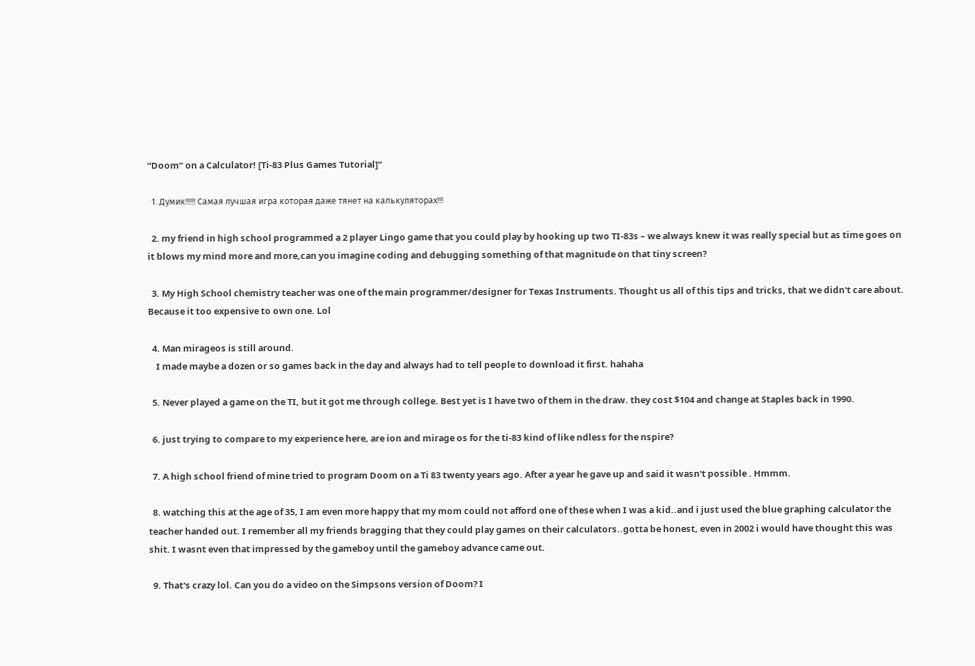“Doom” on a Calculator! [Ti-83 Plus Games Tutorial]”

  1. Думик!!!!! Самая лучшая игра которая даже тянет на калькуляторах!!!

  2. my friend in high school programmed a 2 player Lingo game that you could play by hooking up two TI-83s – we always knew it was really special but as time goes on it blows my mind more and more,can you imagine coding and debugging something of that magnitude on that tiny screen?

  3. My High School chemistry teacher was one of the main programmer/designer for Texas Instruments. Thought us all of this tips and tricks, that we didn't care about. Because it too expensive to own one. Lol

  4. Man mirageos is still around.
    I made maybe a dozen or so games back in the day and always had to tell people to download it first. hahaha

  5. Never played a game on the TI, but it got me through college. Best yet is I have two of them in the draw. they cost $104 and change at Staples back in 1990.

  6. just trying to compare to my experience here, are ion and mirage os for the ti-83 kind of like ndless for the nspire?

  7. A high school friend of mine tried to program Doom on a Ti 83 twenty years ago. After a year he gave up and said it wasn't possible . Hmmm.

  8. watching this at the age of 35, I am even more happy that my mom could not afford one of these when I was a kid..and i just used the blue graphing calculator the teacher handed out. I remember all my friends bragging that they could play games on their calculators..gotta be honest, even in 2002 i would have thought this was shit. I wasnt even that impressed by the gameboy until the gameboy advance came out.

  9. That's crazy lol. Can you do a video on the Simpsons version of Doom? I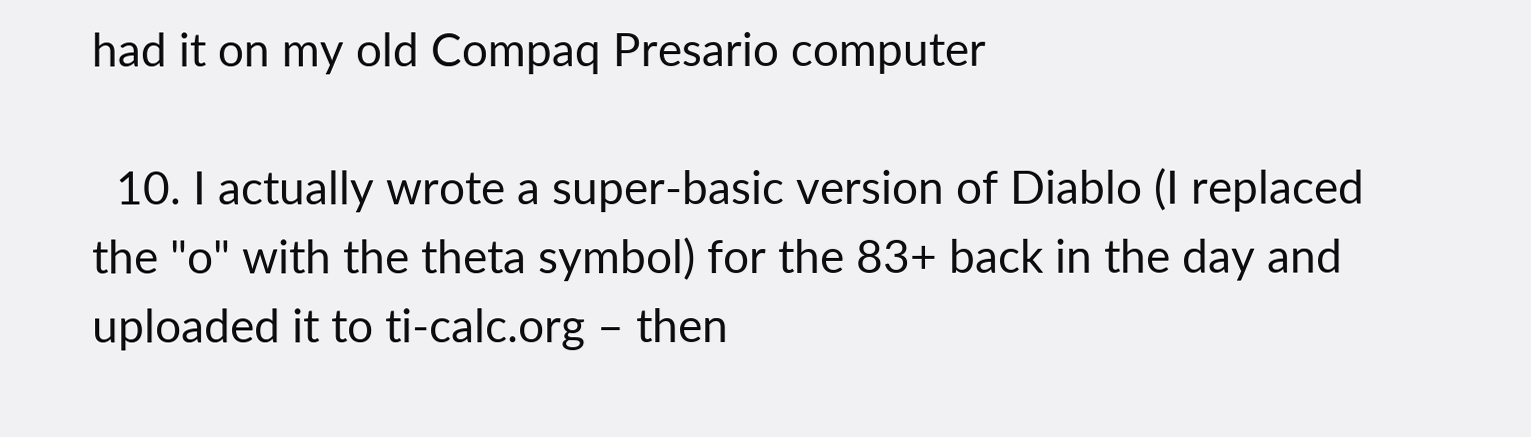had it on my old Compaq Presario computer

  10. I actually wrote a super-basic version of Diablo (I replaced the "o" with the theta symbol) for the 83+ back in the day and uploaded it to ti-calc.org – then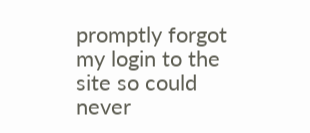promptly forgot my login to the site so could never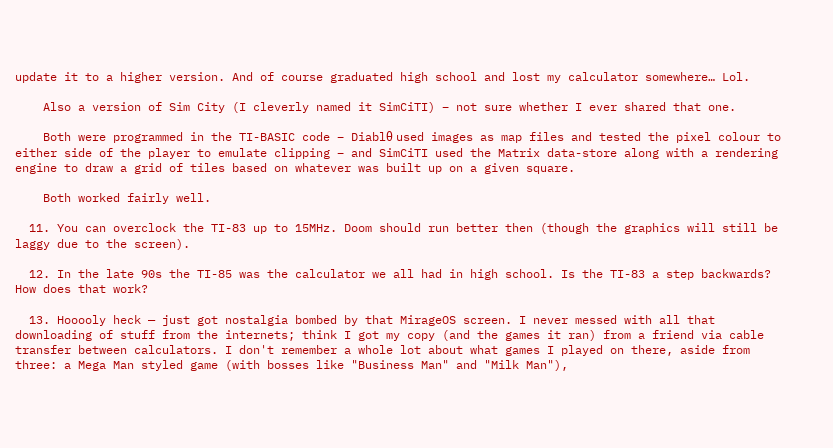update it to a higher version. And of course graduated high school and lost my calculator somewhere… Lol.

    Also a version of Sim City (I cleverly named it SimCiTI) – not sure whether I ever shared that one.

    Both were programmed in the TI-BASIC code – Diablθ used images as map files and tested the pixel colour to either side of the player to emulate clipping – and SimCiTI used the Matrix data-store along with a rendering engine to draw a grid of tiles based on whatever was built up on a given square.

    Both worked fairly well.

  11. You can overclock the TI-83 up to 15MHz. Doom should run better then (though the graphics will still be laggy due to the screen).

  12. In the late 90s the TI-85 was the calculator we all had in high school. Is the TI-83 a step backwards? How does that work?

  13. Hooooly heck — just got nostalgia bombed by that MirageOS screen. I never messed with all that downloading of stuff from the internets; think I got my copy (and the games it ran) from a friend via cable transfer between calculators. I don't remember a whole lot about what games I played on there, aside from three: a Mega Man styled game (with bosses like "Business Man" and "Milk Man"),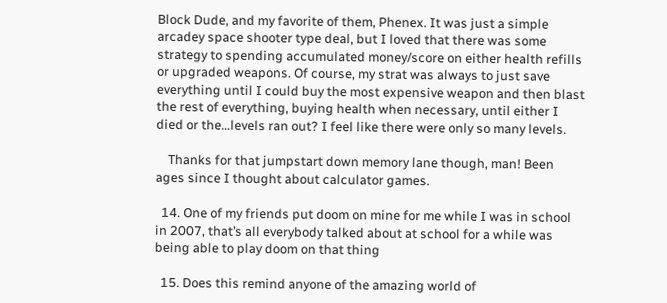Block Dude, and my favorite of them, Phenex. It was just a simple arcadey space shooter type deal, but I loved that there was some strategy to spending accumulated money/score on either health refills or upgraded weapons. Of course, my strat was always to just save everything until I could buy the most expensive weapon and then blast the rest of everything, buying health when necessary, until either I died or the…levels ran out? I feel like there were only so many levels.

    Thanks for that jumpstart down memory lane though, man! Been ages since I thought about calculator games.

  14. One of my friends put doom on mine for me while I was in school in 2007, that’s all everybody talked about at school for a while was being able to play doom on that thing

  15. Does this remind anyone of the amazing world of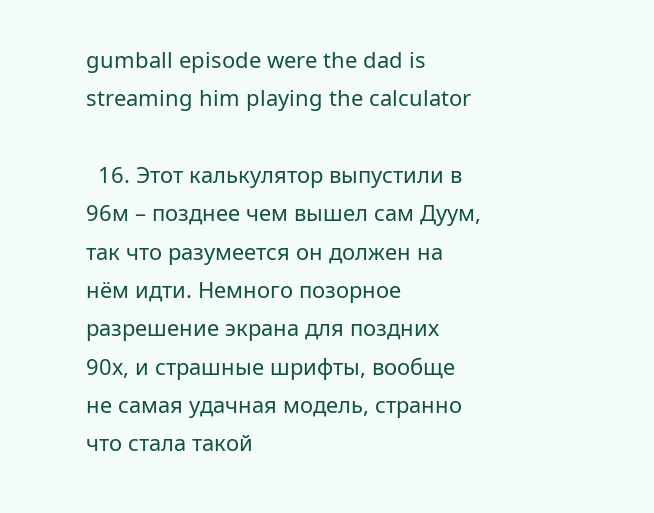gumball episode were the dad is streaming him playing the calculator

  16. Этот калькулятор выпустили в 96м – позднее чем вышел сам Дуум, так что разумеется он должен на нём идти. Немного позорное разрешение экрана для поздних 90х, и страшные шрифты, вообще не самая удачная модель, странно что стала такой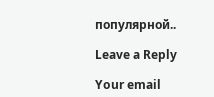популярной..

Leave a Reply

Your email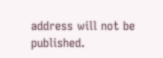address will not be published.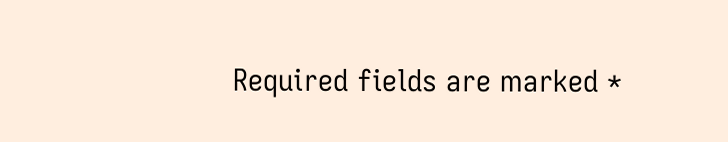Required fields are marked *